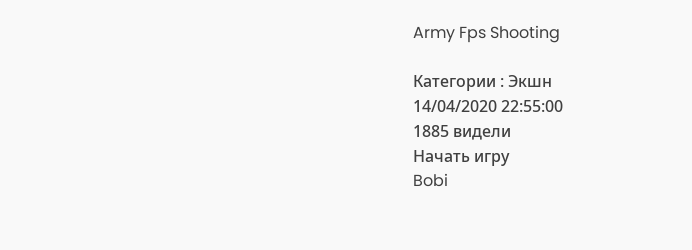Army Fps Shooting

Категории : Экшн
14/04/2020 22:55:00
1885 видели
Начать игру
Bobi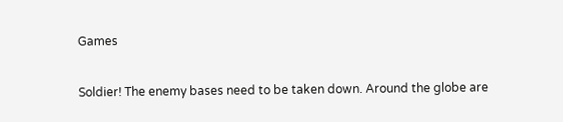Games

Soldier! The enemy bases need to be taken down. Around the globe are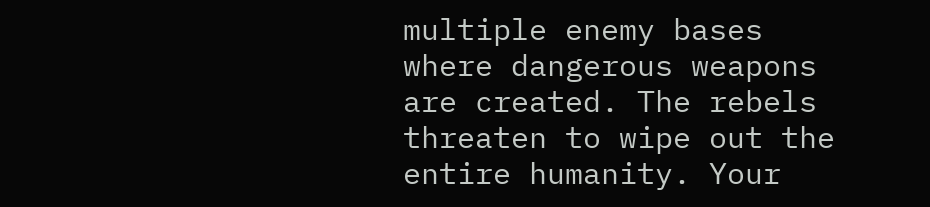multiple enemy bases where dangerous weapons are created. The rebels threaten to wipe out the entire humanity. Your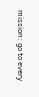mission: go to every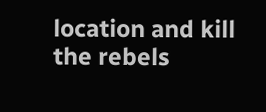location and kill the rebels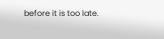before it is too late.